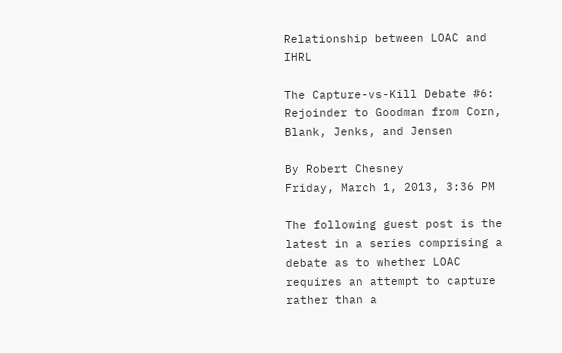Relationship between LOAC and IHRL

The Capture-vs-Kill Debate #6: Rejoinder to Goodman from Corn, Blank, Jenks, and Jensen

By Robert Chesney
Friday, March 1, 2013, 3:36 PM

The following guest post is the latest in a series comprising a debate as to whether LOAC requires an attempt to capture rather than a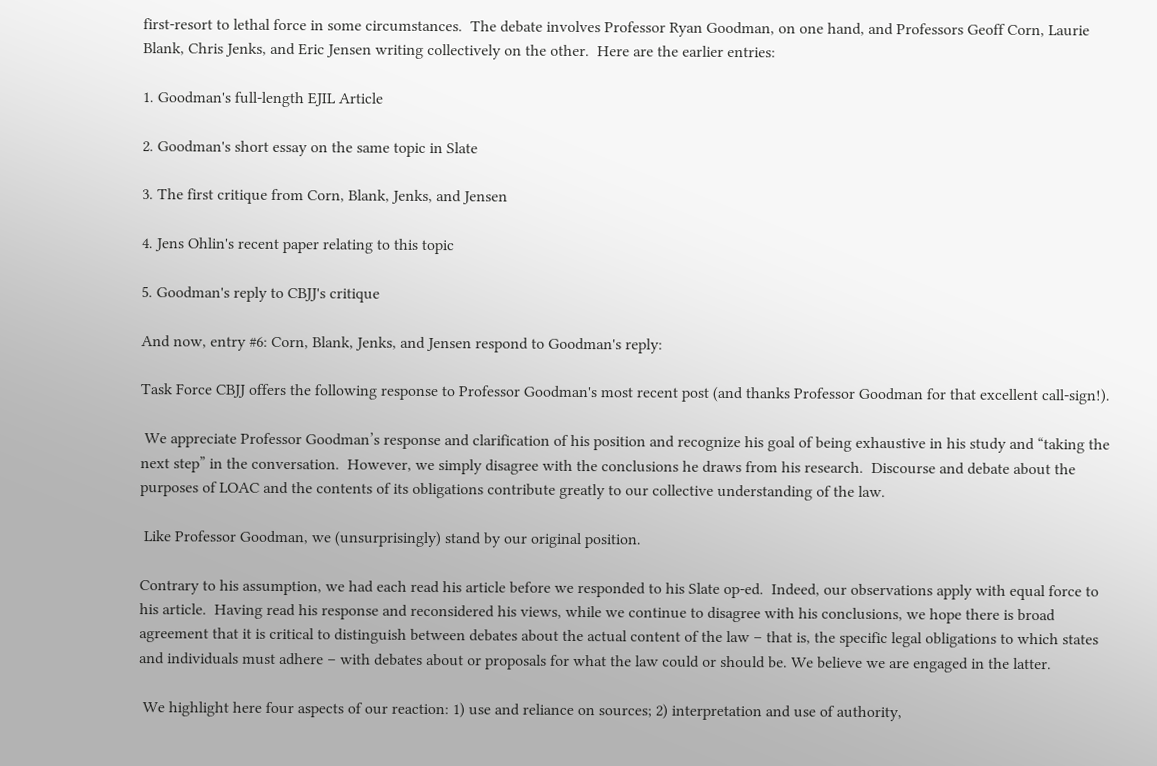first-resort to lethal force in some circumstances.  The debate involves Professor Ryan Goodman, on one hand, and Professors Geoff Corn, Laurie Blank, Chris Jenks, and Eric Jensen writing collectively on the other.  Here are the earlier entries:

1. Goodman's full-length EJIL Article

2. Goodman's short essay on the same topic in Slate

3. The first critique from Corn, Blank, Jenks, and Jensen

4. Jens Ohlin's recent paper relating to this topic

5. Goodman's reply to CBJJ's critique

And now, entry #6: Corn, Blank, Jenks, and Jensen respond to Goodman's reply:

Task Force CBJJ offers the following response to Professor Goodman's most recent post (and thanks Professor Goodman for that excellent call-sign!).

 We appreciate Professor Goodman’s response and clarification of his position and recognize his goal of being exhaustive in his study and “taking the next step” in the conversation.  However, we simply disagree with the conclusions he draws from his research.  Discourse and debate about the purposes of LOAC and the contents of its obligations contribute greatly to our collective understanding of the law.

 Like Professor Goodman, we (unsurprisingly) stand by our original position.

Contrary to his assumption, we had each read his article before we responded to his Slate op-ed.  Indeed, our observations apply with equal force to his article.  Having read his response and reconsidered his views, while we continue to disagree with his conclusions, we hope there is broad agreement that it is critical to distinguish between debates about the actual content of the law – that is, the specific legal obligations to which states and individuals must adhere – with debates about or proposals for what the law could or should be. We believe we are engaged in the latter.

 We highlight here four aspects of our reaction: 1) use and reliance on sources; 2) interpretation and use of authority,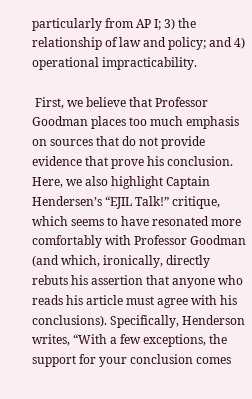particularly from AP I; 3) the relationship of law and policy; and 4) operational impracticability.

 First, we believe that Professor Goodman places too much emphasis on sources that do not provide evidence that prove his conclusion.  Here, we also highlight Captain Hendersen’s “EJIL Talk!” critique, which seems to have resonated more comfortably with Professor Goodman (and which, ironically, directly rebuts his assertion that anyone who reads his article must agree with his conclusions). Specifically, Henderson writes, “With a few exceptions, the support for your conclusion comes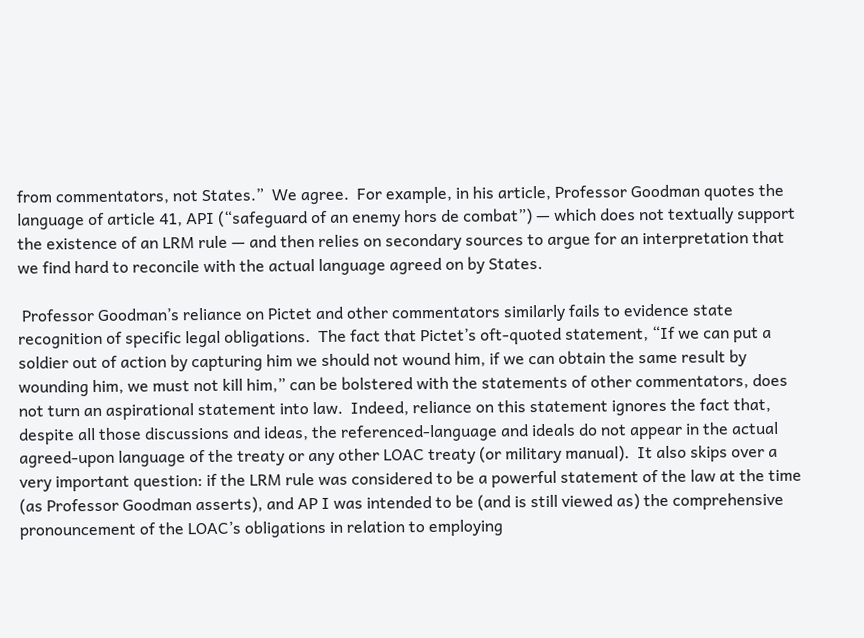from commentators, not States.”  We agree.  For example, in his article, Professor Goodman quotes the language of article 41, API (“safeguard of an enemy hors de combat”) — which does not textually support the existence of an LRM rule — and then relies on secondary sources to argue for an interpretation that we find hard to reconcile with the actual language agreed on by States.

 Professor Goodman’s reliance on Pictet and other commentators similarly fails to evidence state recognition of specific legal obligations.  The fact that Pictet’s oft-quoted statement, “If we can put a soldier out of action by capturing him we should not wound him, if we can obtain the same result by wounding him, we must not kill him,” can be bolstered with the statements of other commentators, does not turn an aspirational statement into law.  Indeed, reliance on this statement ignores the fact that, despite all those discussions and ideas, the referenced-language and ideals do not appear in the actual agreed-upon language of the treaty or any other LOAC treaty (or military manual).  It also skips over a very important question: if the LRM rule was considered to be a powerful statement of the law at the time (as Professor Goodman asserts), and AP I was intended to be (and is still viewed as) the comprehensive pronouncement of the LOAC’s obligations in relation to employing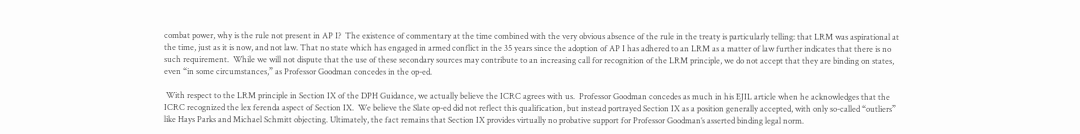combat power, why is the rule not present in AP I?  The existence of commentary at the time combined with the very obvious absence of the rule in the treaty is particularly telling: that LRM was aspirational at the time, just as it is now, and not law. That no state which has engaged in armed conflict in the 35 years since the adoption of AP I has adhered to an LRM as a matter of law further indicates that there is no such requirement.  While we will not dispute that the use of these secondary sources may contribute to an increasing call for recognition of the LRM principle, we do not accept that they are binding on states, even “in some circumstances,” as Professor Goodman concedes in the op-ed.

 With respect to the LRM principle in Section IX of the DPH Guidance, we actually believe the ICRC agrees with us.  Professor Goodman concedes as much in his EJIL article when he acknowledges that the ICRC recognized the lex ferenda aspect of Section IX.  We believe the Slate op-ed did not reflect this qualification, but instead portrayed Section IX as a position generally accepted, with only so-called “outliers” like Hays Parks and Michael Schmitt objecting. Ultimately, the fact remains that Section IX provides virtually no probative support for Professor Goodman’s asserted binding legal norm.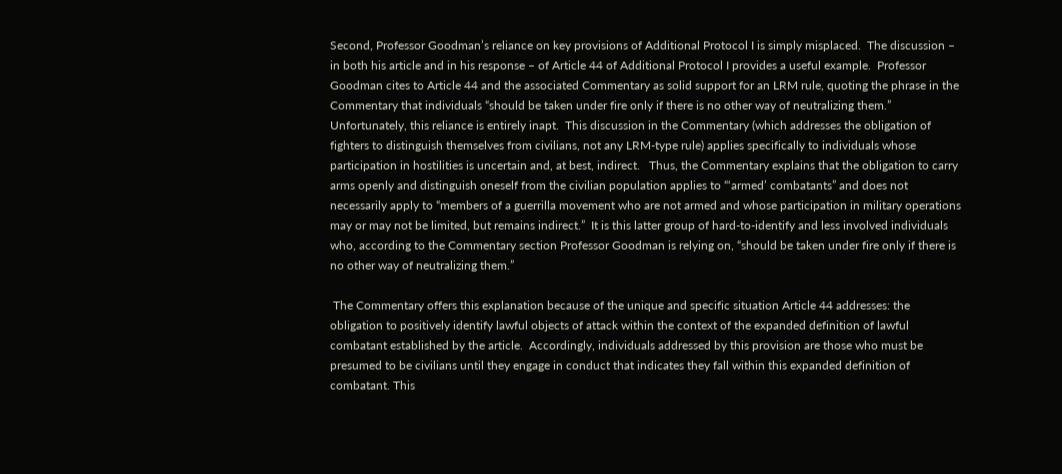Second, Professor Goodman’s reliance on key provisions of Additional Protocol I is simply misplaced.  The discussion – in both his article and in his response – of Article 44 of Additional Protocol I provides a useful example.  Professor Goodman cites to Article 44 and the associated Commentary as solid support for an LRM rule, quoting the phrase in the Commentary that individuals “should be taken under fire only if there is no other way of neutralizing them.”  Unfortunately, this reliance is entirely inapt.  This discussion in the Commentary (which addresses the obligation of fighters to distinguish themselves from civilians, not any LRM-type rule) applies specifically to individuals whose participation in hostilities is uncertain and, at best, indirect.   Thus, the Commentary explains that the obligation to carry arms openly and distinguish oneself from the civilian population applies to “‘armed’ combatants” and does not necessarily apply to “members of a guerrilla movement who are not armed and whose participation in military operations may or may not be limited, but remains indirect.”  It is this latter group of hard-to-identify and less involved individuals who, according to the Commentary section Professor Goodman is relying on, “should be taken under fire only if there is no other way of neutralizing them.”

 The Commentary offers this explanation because of the unique and specific situation Article 44 addresses: the obligation to positively identify lawful objects of attack within the context of the expanded definition of lawful combatant established by the article.  Accordingly, individuals addressed by this provision are those who must be presumed to be civilians until they engage in conduct that indicates they fall within this expanded definition of combatant. This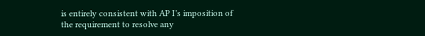is entirely consistent with AP I’s imposition of the requirement to resolve any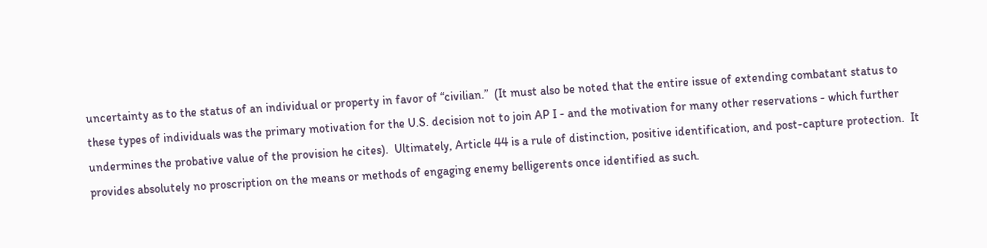uncertainty as to the status of an individual or property in favor of “civilian.”  (It must also be noted that the entire issue of extending combatant status to these types of individuals was the primary motivation for the U.S. decision not to join AP I - and the motivation for many other reservations - which further undermines the probative value of the provision he cites).  Ultimately, Article 44 is a rule of distinction, positive identification, and post-capture protection.  It provides absolutely no proscription on the means or methods of engaging enemy belligerents once identified as such.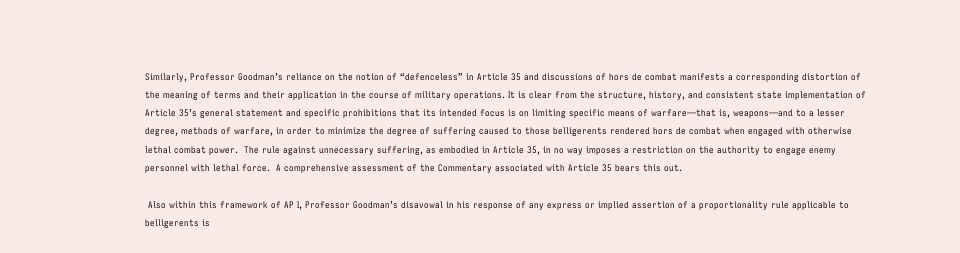Similarly, Professor Goodman’s reliance on the notion of “defenceless” in Article 35 and discussions of hors de combat manifests a corresponding distortion of the meaning of terms and their application in the course of military operations. It is clear from the structure, history, and consistent state implementation of Article 35’s general statement and specific prohibitions that its intended focus is on limiting specific means of warfare—that is, weapons—and to a lesser degree, methods of warfare, in order to minimize the degree of suffering caused to those belligerents rendered hors de combat when engaged with otherwise lethal combat power.  The rule against unnecessary suffering, as embodied in Article 35, in no way imposes a restriction on the authority to engage enemy personnel with lethal force.  A comprehensive assessment of the Commentary associated with Article 35 bears this out.

 Also within this framework of AP I, Professor Goodman’s disavowal in his response of any express or implied assertion of a proportionality rule applicable to belligerents is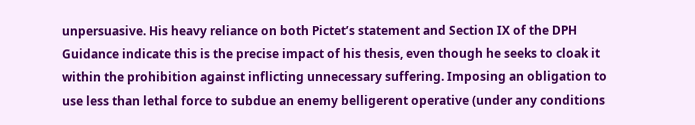unpersuasive. His heavy reliance on both Pictet’s statement and Section IX of the DPH Guidance indicate this is the precise impact of his thesis, even though he seeks to cloak it within the prohibition against inflicting unnecessary suffering. Imposing an obligation to use less than lethal force to subdue an enemy belligerent operative (under any conditions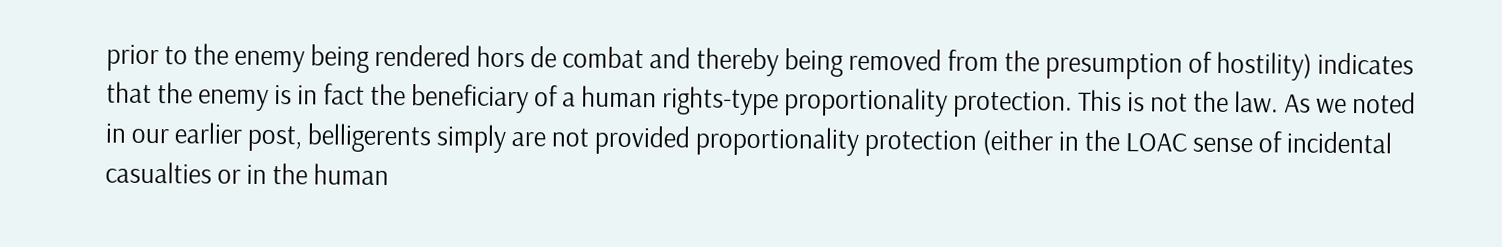prior to the enemy being rendered hors de combat and thereby being removed from the presumption of hostility) indicates that the enemy is in fact the beneficiary of a human rights-type proportionality protection. This is not the law. As we noted in our earlier post, belligerents simply are not provided proportionality protection (either in the LOAC sense of incidental casualties or in the human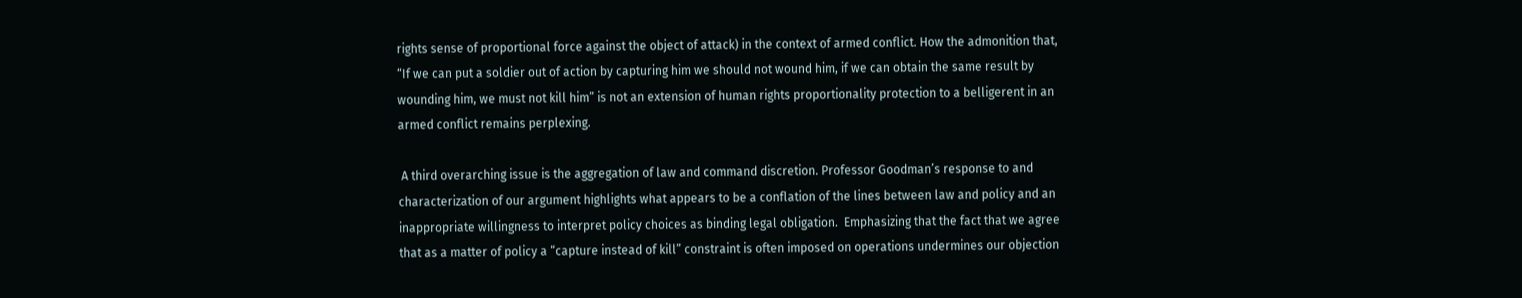rights sense of proportional force against the object of attack) in the context of armed conflict. How the admonition that, “If we can put a soldier out of action by capturing him we should not wound him, if we can obtain the same result by wounding him, we must not kill him” is not an extension of human rights proportionality protection to a belligerent in an armed conflict remains perplexing.

 A third overarching issue is the aggregation of law and command discretion. Professor Goodman’s response to and characterization of our argument highlights what appears to be a conflation of the lines between law and policy and an inappropriate willingness to interpret policy choices as binding legal obligation.  Emphasizing that the fact that we agree that as a matter of policy a “capture instead of kill” constraint is often imposed on operations undermines our objection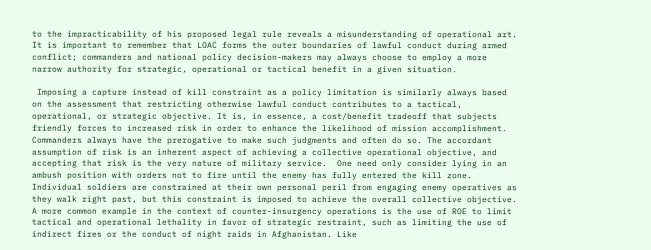to the impracticability of his proposed legal rule reveals a misunderstanding of operational art.  It is important to remember that LOAC forms the outer boundaries of lawful conduct during armed conflict; commanders and national policy decision-makers may always choose to employ a more narrow authority for strategic, operational or tactical benefit in a given situation.

 Imposing a capture instead of kill constraint as a policy limitation is similarly always based on the assessment that restricting otherwise lawful conduct contributes to a tactical, operational, or strategic objective. It is, in essence, a cost/benefit tradeoff that subjects friendly forces to increased risk in order to enhance the likelihood of mission accomplishment. Commanders always have the prerogative to make such judgments and often do so. The accordant assumption of risk is an inherent aspect of achieving a collective operational objective, and accepting that risk is the very nature of military service.  One need only consider lying in an ambush position with orders not to fire until the enemy has fully entered the kill zone. Individual soldiers are constrained at their own personal peril from engaging enemy operatives as they walk right past, but this constraint is imposed to achieve the overall collective objective. A more common example in the context of counter-insurgency operations is the use of ROE to limit tactical and operational lethality in favor of strategic restraint, such as limiting the use of indirect fires or the conduct of night raids in Afghanistan. Like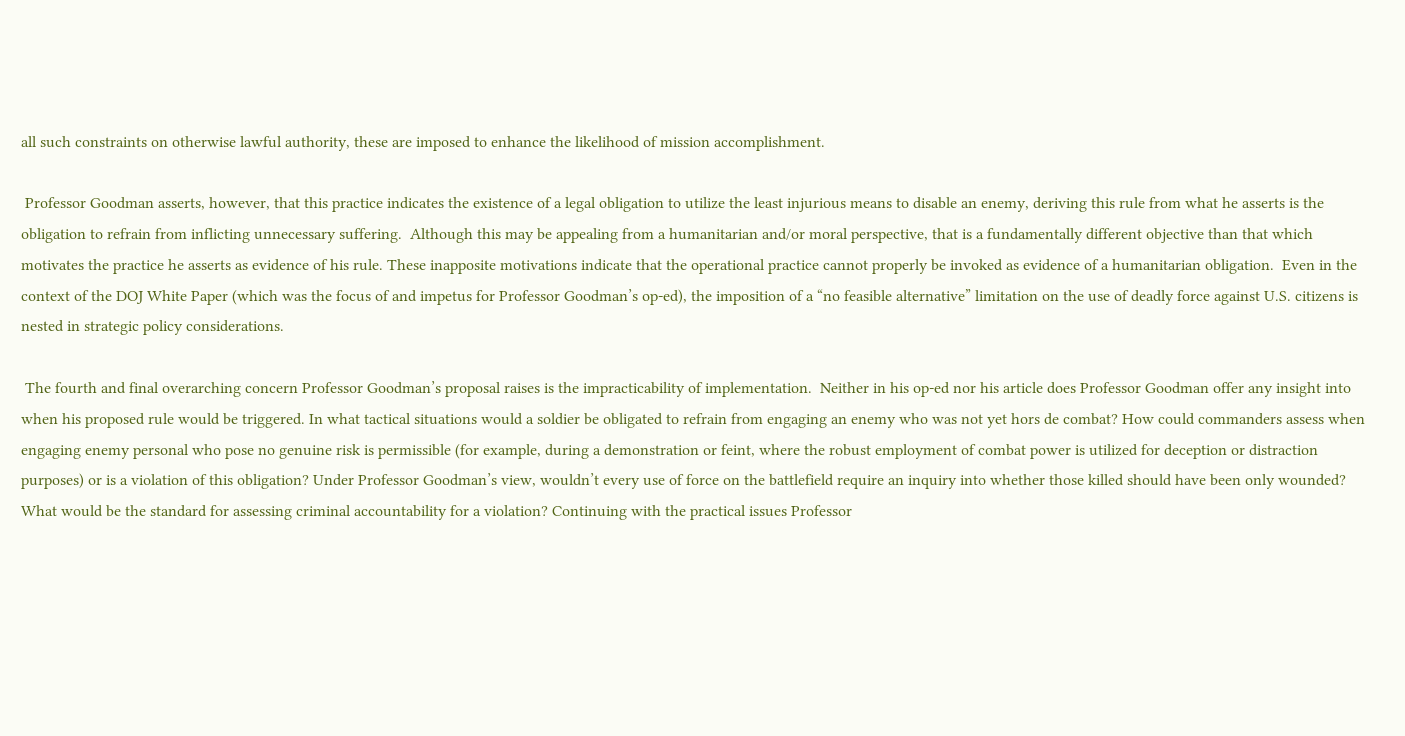all such constraints on otherwise lawful authority, these are imposed to enhance the likelihood of mission accomplishment.

 Professor Goodman asserts, however, that this practice indicates the existence of a legal obligation to utilize the least injurious means to disable an enemy, deriving this rule from what he asserts is the obligation to refrain from inflicting unnecessary suffering.  Although this may be appealing from a humanitarian and/or moral perspective, that is a fundamentally different objective than that which motivates the practice he asserts as evidence of his rule. These inapposite motivations indicate that the operational practice cannot properly be invoked as evidence of a humanitarian obligation.  Even in the context of the DOJ White Paper (which was the focus of and impetus for Professor Goodman’s op-ed), the imposition of a “no feasible alternative” limitation on the use of deadly force against U.S. citizens is nested in strategic policy considerations.

 The fourth and final overarching concern Professor Goodman’s proposal raises is the impracticability of implementation.  Neither in his op-ed nor his article does Professor Goodman offer any insight into when his proposed rule would be triggered. In what tactical situations would a soldier be obligated to refrain from engaging an enemy who was not yet hors de combat? How could commanders assess when engaging enemy personal who pose no genuine risk is permissible (for example, during a demonstration or feint, where the robust employment of combat power is utilized for deception or distraction purposes) or is a violation of this obligation? Under Professor Goodman’s view, wouldn’t every use of force on the battlefield require an inquiry into whether those killed should have been only wounded?  What would be the standard for assessing criminal accountability for a violation? Continuing with the practical issues Professor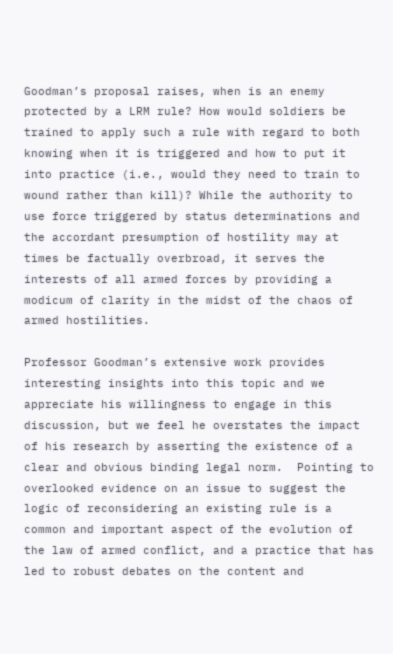Goodman’s proposal raises, when is an enemy protected by a LRM rule? How would soldiers be trained to apply such a rule with regard to both knowing when it is triggered and how to put it into practice (i.e., would they need to train to wound rather than kill)? While the authority to use force triggered by status determinations and the accordant presumption of hostility may at times be factually overbroad, it serves the interests of all armed forces by providing a modicum of clarity in the midst of the chaos of armed hostilities.

Professor Goodman’s extensive work provides interesting insights into this topic and we appreciate his willingness to engage in this discussion, but we feel he overstates the impact of his research by asserting the existence of a clear and obvious binding legal norm.  Pointing to overlooked evidence on an issue to suggest the logic of reconsidering an existing rule is a common and important aspect of the evolution of the law of armed conflict, and a practice that has led to robust debates on the content and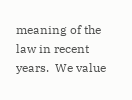meaning of the law in recent years.  We value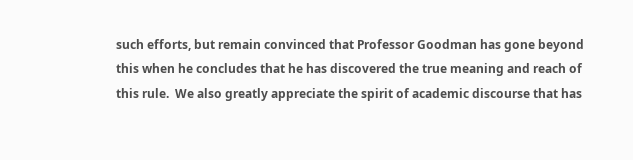such efforts, but remain convinced that Professor Goodman has gone beyond this when he concludes that he has discovered the true meaning and reach of this rule.  We also greatly appreciate the spirit of academic discourse that has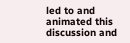led to and animated this discussion and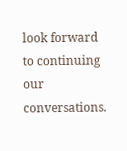look forward to continuing our conversations.